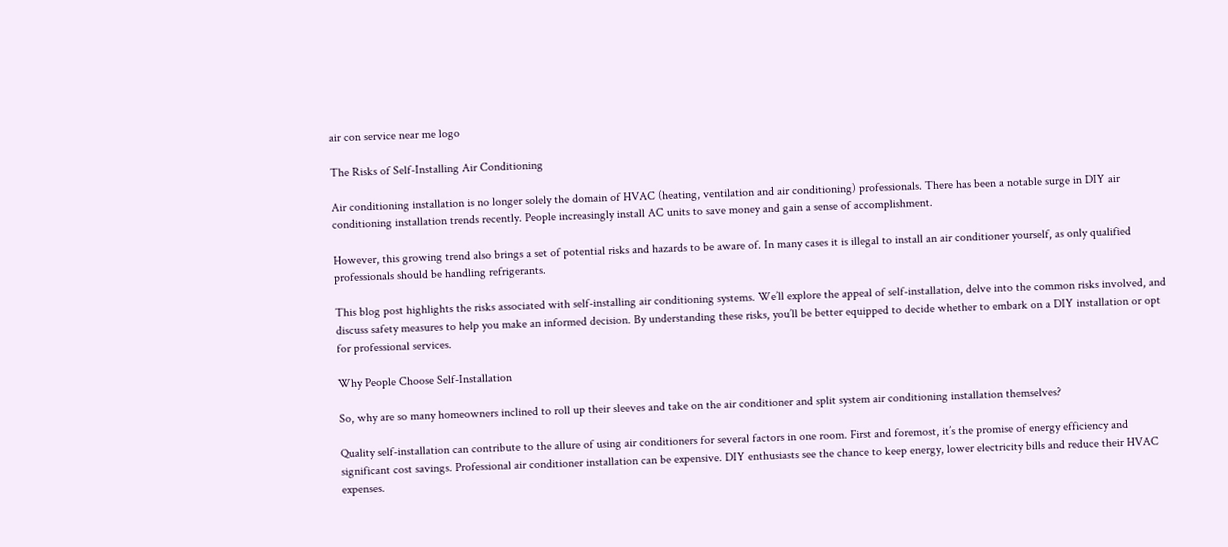air con service near me logo

The Risks of Self-Installing Air Conditioning

Air conditioning installation is no longer solely the domain of HVAC (heating, ventilation and air conditioning) professionals. There has been a notable surge in DIY air conditioning installation trends recently. People increasingly install AC units to save money and gain a sense of accomplishment.

However, this growing trend also brings a set of potential risks and hazards to be aware of. In many cases it is illegal to install an air conditioner yourself, as only qualified professionals should be handling refrigerants.

This blog post highlights the risks associated with self-installing air conditioning systems. We’ll explore the appeal of self-installation, delve into the common risks involved, and discuss safety measures to help you make an informed decision. By understanding these risks, you’ll be better equipped to decide whether to embark on a DIY installation or opt for professional services.

Why People Choose Self-Installation

So, why are so many homeowners inclined to roll up their sleeves and take on the air conditioner and split system air conditioning installation themselves?

Quality self-installation can contribute to the allure of using air conditioners for several factors in one room. First and foremost, it’s the promise of energy efficiency and significant cost savings. Professional air conditioner installation can be expensive. DIY enthusiasts see the chance to keep energy, lower electricity bills and reduce their HVAC expenses.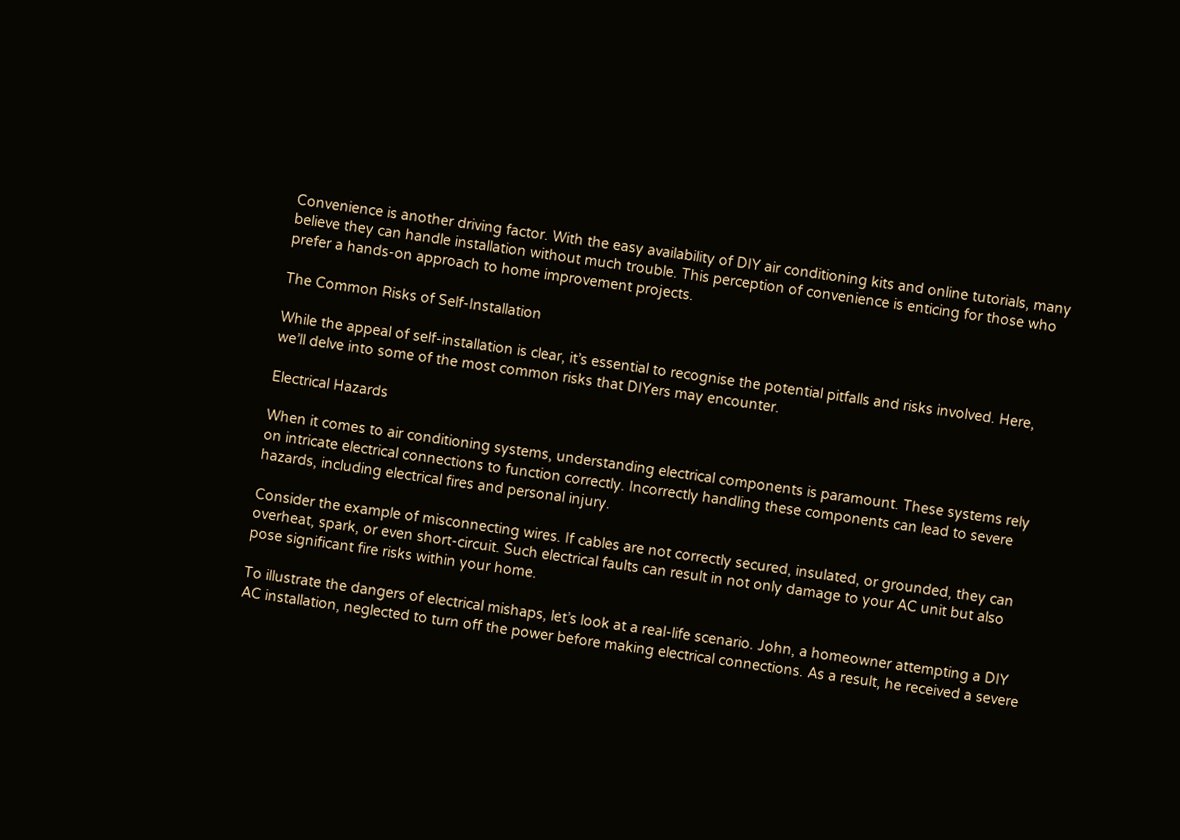Convenience is another driving factor. With the easy availability of DIY air conditioning kits and online tutorials, many believe they can handle installation without much trouble. This perception of convenience is enticing for those who prefer a hands-on approach to home improvement projects.

The Common Risks of Self-Installation

While the appeal of self-installation is clear, it’s essential to recognise the potential pitfalls and risks involved. Here, we’ll delve into some of the most common risks that DIYers may encounter.

Electrical Hazards

When it comes to air conditioning systems, understanding electrical components is paramount. These systems rely on intricate electrical connections to function correctly. Incorrectly handling these components can lead to severe hazards, including electrical fires and personal injury.

Consider the example of misconnecting wires. If cables are not correctly secured, insulated, or grounded, they can overheat, spark, or even short-circuit. Such electrical faults can result in not only damage to your AC unit but also pose significant fire risks within your home.

To illustrate the dangers of electrical mishaps, let’s look at a real-life scenario. John, a homeowner attempting a DIY AC installation, neglected to turn off the power before making electrical connections. As a result, he received a severe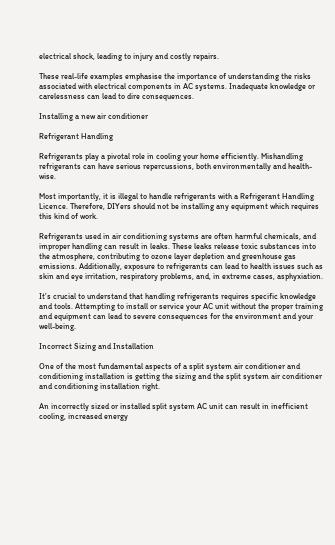electrical shock, leading to injury and costly repairs.

These real-life examples emphasise the importance of understanding the risks associated with electrical components in AC systems. Inadequate knowledge or carelessness can lead to dire consequences.

Installing a new air conditioner

Refrigerant Handling

Refrigerants play a pivotal role in cooling your home efficiently. Mishandling refrigerants can have serious repercussions, both environmentally and health-wise.

Most importantly, it is illegal to handle refrigerants with a Refrigerant Handling Licence. Therefore, DIYers should not be installing any equipment which requires this kind of work.

Refrigerants used in air conditioning systems are often harmful chemicals, and improper handling can result in leaks. These leaks release toxic substances into the atmosphere, contributing to ozone layer depletion and greenhouse gas emissions. Additionally, exposure to refrigerants can lead to health issues such as skin and eye irritation, respiratory problems, and, in extreme cases, asphyxiation.

It’s crucial to understand that handling refrigerants requires specific knowledge and tools. Attempting to install or service your AC unit without the proper training and equipment can lead to severe consequences for the environment and your well-being.

Incorrect Sizing and Installation

One of the most fundamental aspects of a split system air conditioner and conditioning installation is getting the sizing and the split system air conditioner and conditioning installation right.

An incorrectly sized or installed split system AC unit can result in inefficient cooling, increased energy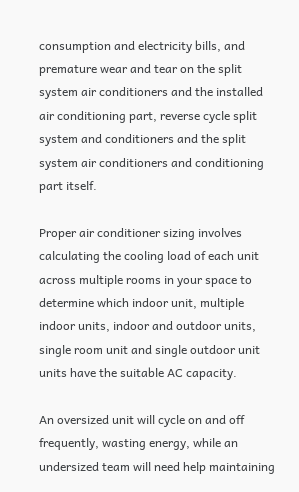consumption and electricity bills, and premature wear and tear on the split system air conditioners and the installed air conditioning part, reverse cycle split system and conditioners and the split system air conditioners and conditioning part itself.

Proper air conditioner sizing involves calculating the cooling load of each unit across multiple rooms in your space to determine which indoor unit, multiple indoor units, indoor and outdoor units, single room unit and single outdoor unit units have the suitable AC capacity.

An oversized unit will cycle on and off frequently, wasting energy, while an undersized team will need help maintaining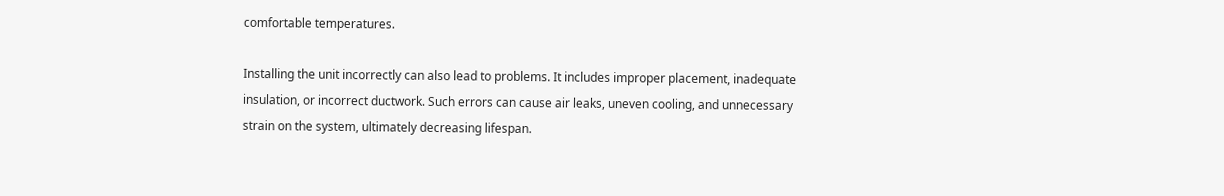comfortable temperatures.

Installing the unit incorrectly can also lead to problems. It includes improper placement, inadequate insulation, or incorrect ductwork. Such errors can cause air leaks, uneven cooling, and unnecessary strain on the system, ultimately decreasing lifespan.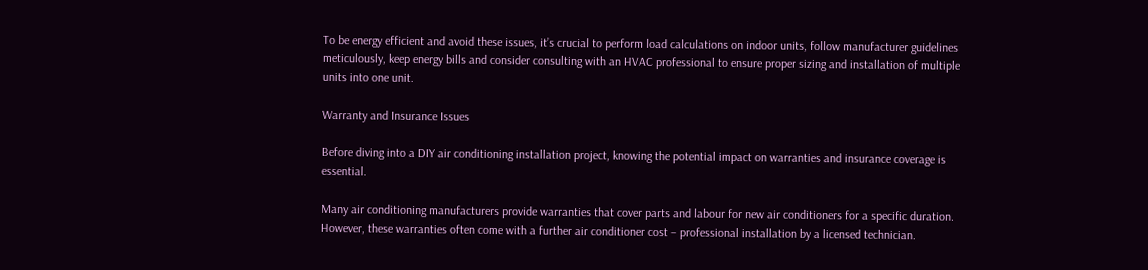To be energy efficient and avoid these issues, it’s crucial to perform load calculations on indoor units, follow manufacturer guidelines meticulously, keep energy bills and consider consulting with an HVAC professional to ensure proper sizing and installation of multiple units into one unit.

Warranty and Insurance Issues

Before diving into a DIY air conditioning installation project, knowing the potential impact on warranties and insurance coverage is essential.

Many air conditioning manufacturers provide warranties that cover parts and labour for new air conditioners for a specific duration. However, these warranties often come with a further air conditioner cost – professional installation by a licensed technician.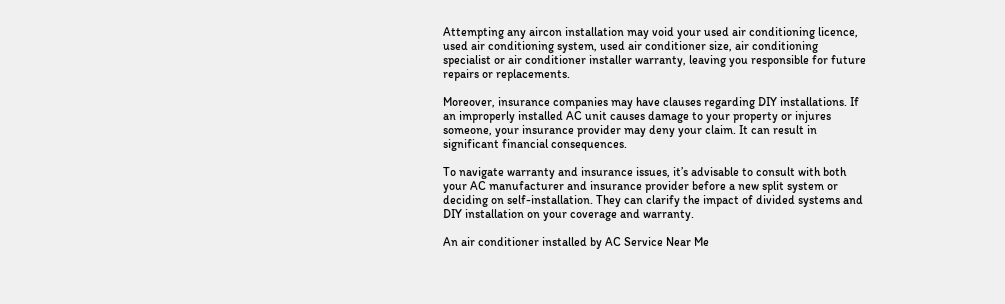Attempting any aircon installation may void your used air conditioning licence, used air conditioning system, used air conditioner size, air conditioning specialist or air conditioner installer warranty, leaving you responsible for future repairs or replacements.

Moreover, insurance companies may have clauses regarding DIY installations. If an improperly installed AC unit causes damage to your property or injures someone, your insurance provider may deny your claim. It can result in significant financial consequences.

To navigate warranty and insurance issues, it’s advisable to consult with both your AC manufacturer and insurance provider before a new split system or deciding on self-installation. They can clarify the impact of divided systems and DIY installation on your coverage and warranty.

An air conditioner installed by AC Service Near Me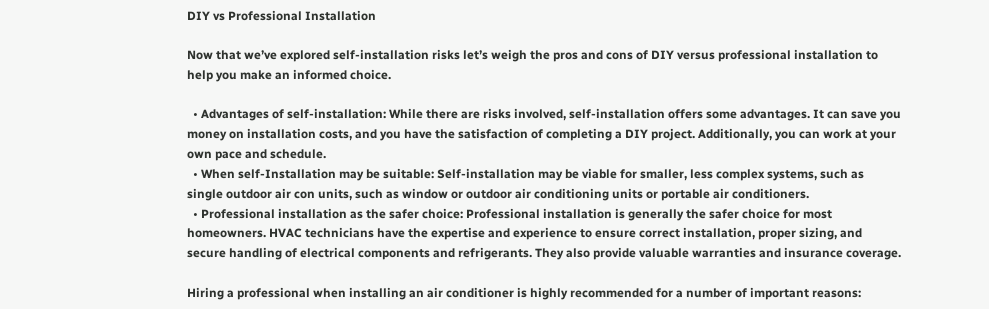DIY vs Professional Installation

Now that we’ve explored self-installation risks let’s weigh the pros and cons of DIY versus professional installation to help you make an informed choice.

  • Advantages of self-installation: While there are risks involved, self-installation offers some advantages. It can save you money on installation costs, and you have the satisfaction of completing a DIY project. Additionally, you can work at your own pace and schedule.
  • When self-Installation may be suitable: Self-installation may be viable for smaller, less complex systems, such as single outdoor air con units, such as window or outdoor air conditioning units or portable air conditioners.
  • Professional installation as the safer choice: Professional installation is generally the safer choice for most homeowners. HVAC technicians have the expertise and experience to ensure correct installation, proper sizing, and secure handling of electrical components and refrigerants. They also provide valuable warranties and insurance coverage.

Hiring a professional when installing an air conditioner is highly recommended for a number of important reasons: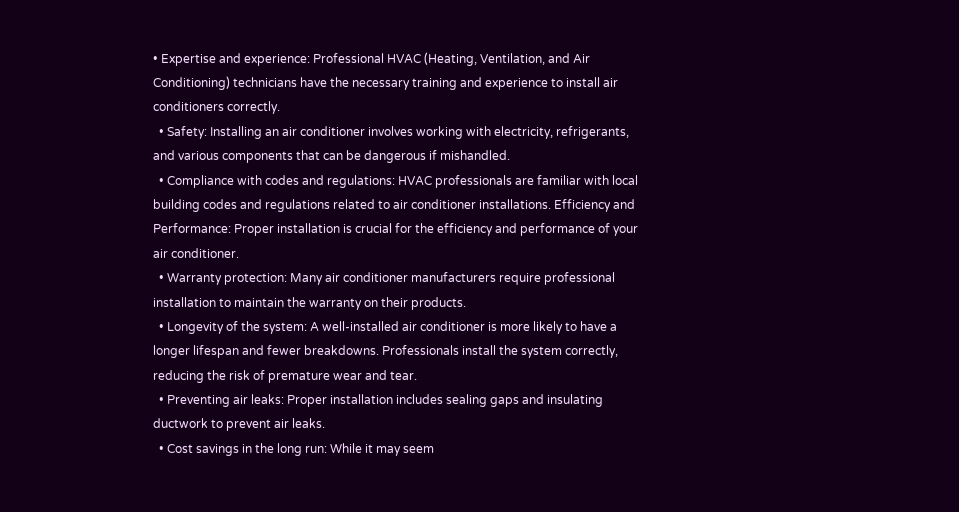• Expertise and experience: Professional HVAC (Heating, Ventilation, and Air Conditioning) technicians have the necessary training and experience to install air conditioners correctly.
  • Safety: Installing an air conditioner involves working with electricity, refrigerants, and various components that can be dangerous if mishandled.
  • Compliance with codes and regulations: HVAC professionals are familiar with local building codes and regulations related to air conditioner installations. Efficiency and Performance: Proper installation is crucial for the efficiency and performance of your air conditioner.
  • Warranty protection: Many air conditioner manufacturers require professional installation to maintain the warranty on their products.
  • Longevity of the system: A well-installed air conditioner is more likely to have a longer lifespan and fewer breakdowns. Professionals install the system correctly, reducing the risk of premature wear and tear.
  • Preventing air leaks: Proper installation includes sealing gaps and insulating ductwork to prevent air leaks.
  • Cost savings in the long run: While it may seem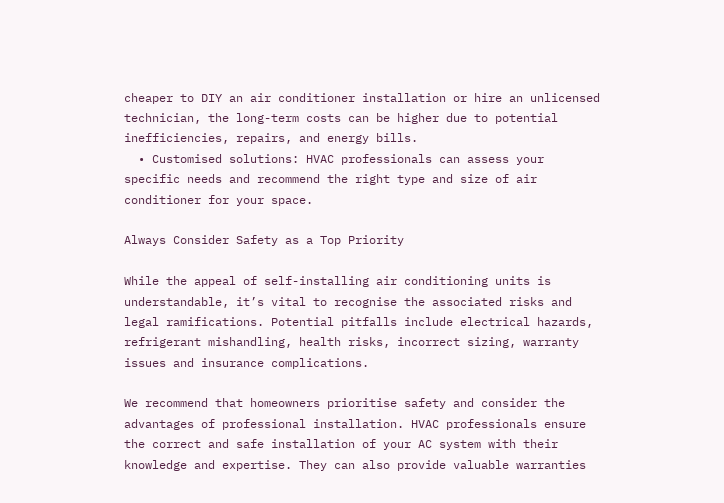cheaper to DIY an air conditioner installation or hire an unlicensed technician, the long-term costs can be higher due to potential inefficiencies, repairs, and energy bills.
  • Customised solutions: HVAC professionals can assess your specific needs and recommend the right type and size of air conditioner for your space.

Always Consider Safety as a Top Priority

While the appeal of self-installing air conditioning units is understandable, it’s vital to recognise the associated risks and legal ramifications. Potential pitfalls include electrical hazards, refrigerant mishandling, health risks, incorrect sizing, warranty issues and insurance complications.

We recommend that homeowners prioritise safety and consider the advantages of professional installation. HVAC professionals ensure the correct and safe installation of your AC system with their knowledge and expertise. They can also provide valuable warranties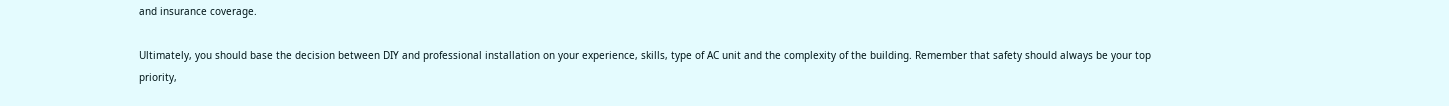and insurance coverage.

Ultimately, you should base the decision between DIY and professional installation on your experience, skills, type of AC unit and the complexity of the building. Remember that safety should always be your top priority,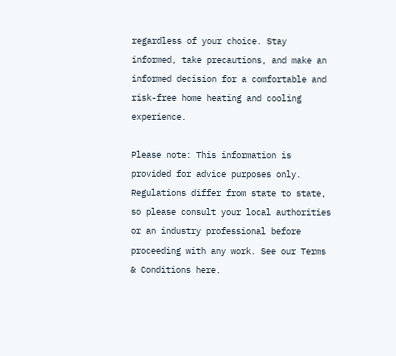regardless of your choice. Stay informed, take precautions, and make an informed decision for a comfortable and risk-free home heating and cooling experience.

Please note: This information is provided for advice purposes only. Regulations differ from state to state, so please consult your local authorities or an industry professional before proceeding with any work. See our Terms & Conditions here.